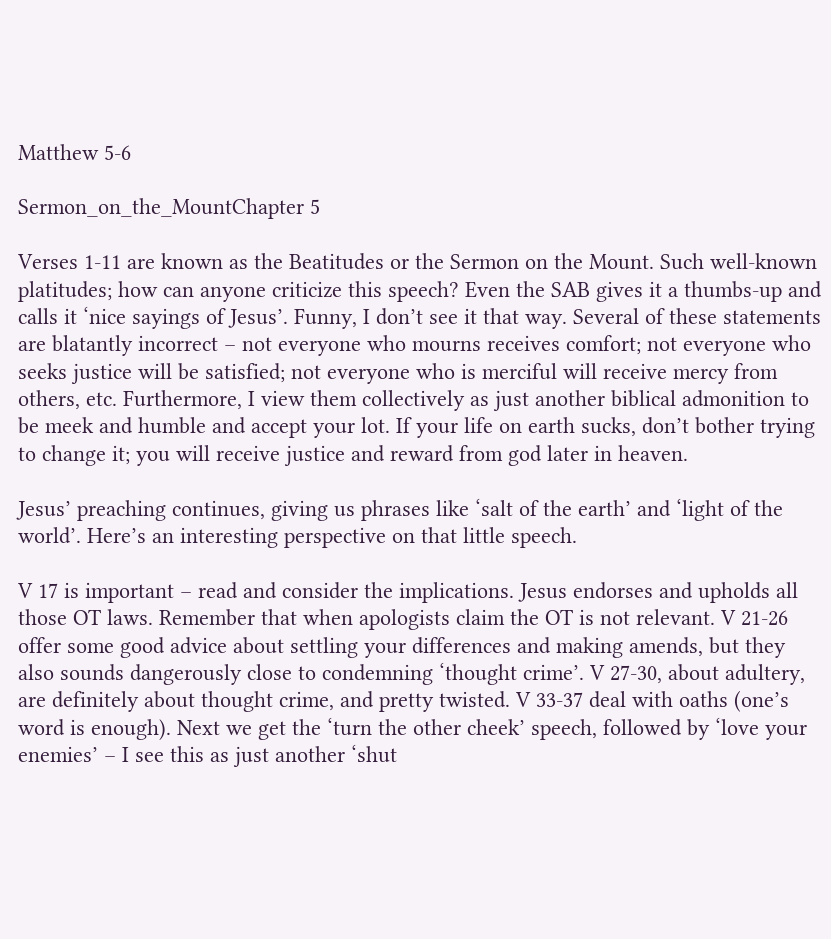Matthew 5-6

Sermon_on_the_MountChapter 5

Verses 1-11 are known as the Beatitudes or the Sermon on the Mount. Such well-known platitudes; how can anyone criticize this speech? Even the SAB gives it a thumbs-up and calls it ‘nice sayings of Jesus’. Funny, I don’t see it that way. Several of these statements are blatantly incorrect – not everyone who mourns receives comfort; not everyone who seeks justice will be satisfied; not everyone who is merciful will receive mercy from others, etc. Furthermore, I view them collectively as just another biblical admonition to be meek and humble and accept your lot. If your life on earth sucks, don’t bother trying to change it; you will receive justice and reward from god later in heaven.

Jesus’ preaching continues, giving us phrases like ‘salt of the earth’ and ‘light of the world’. Here’s an interesting perspective on that little speech.

V 17 is important – read and consider the implications. Jesus endorses and upholds all those OT laws. Remember that when apologists claim the OT is not relevant. V 21-26 offer some good advice about settling your differences and making amends, but they also sounds dangerously close to condemning ‘thought crime’. V 27-30, about adultery, are definitely about thought crime, and pretty twisted. V 33-37 deal with oaths (one’s word is enough). Next we get the ‘turn the other cheek’ speech, followed by ‘love your enemies’ – I see this as just another ‘shut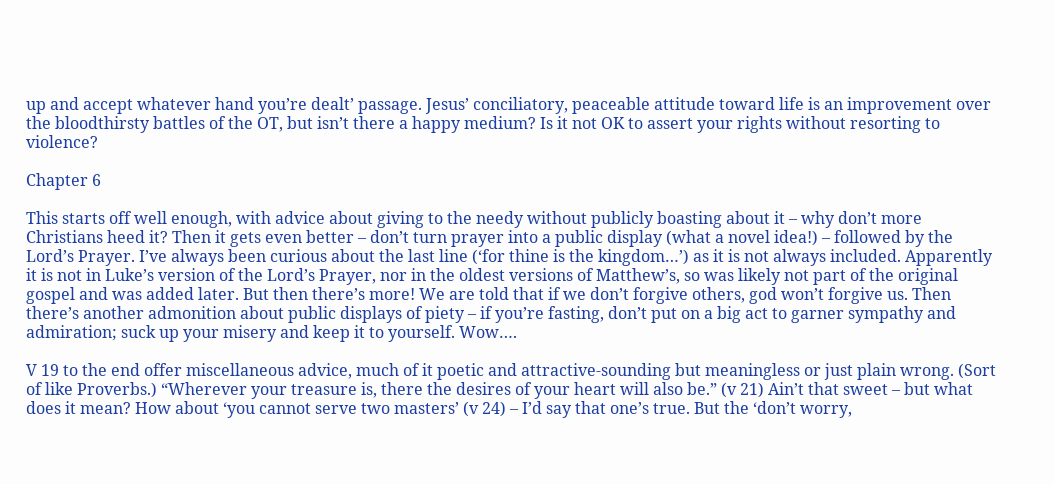up and accept whatever hand you’re dealt’ passage. Jesus’ conciliatory, peaceable attitude toward life is an improvement over the bloodthirsty battles of the OT, but isn’t there a happy medium? Is it not OK to assert your rights without resorting to violence?

Chapter 6

This starts off well enough, with advice about giving to the needy without publicly boasting about it – why don’t more Christians heed it? Then it gets even better – don’t turn prayer into a public display (what a novel idea!) – followed by the Lord’s Prayer. I’ve always been curious about the last line (‘for thine is the kingdom…’) as it is not always included. Apparently it is not in Luke’s version of the Lord’s Prayer, nor in the oldest versions of Matthew’s, so was likely not part of the original gospel and was added later. But then there’s more! We are told that if we don’t forgive others, god won’t forgive us. Then there’s another admonition about public displays of piety – if you’re fasting, don’t put on a big act to garner sympathy and admiration; suck up your misery and keep it to yourself. Wow….

V 19 to the end offer miscellaneous advice, much of it poetic and attractive-sounding but meaningless or just plain wrong. (Sort of like Proverbs.) “Wherever your treasure is, there the desires of your heart will also be.” (v 21) Ain’t that sweet – but what does it mean? How about ‘you cannot serve two masters’ (v 24) – I’d say that one’s true. But the ‘don’t worry,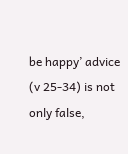be happy’ advice (v 25-34) is not only false,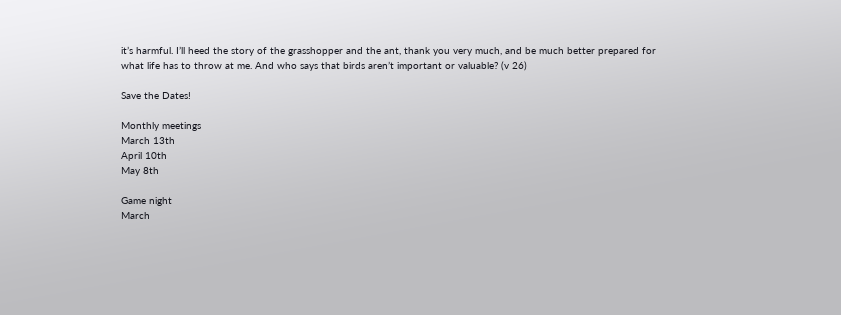it’s harmful. I’ll heed the story of the grasshopper and the ant, thank you very much, and be much better prepared for what life has to throw at me. And who says that birds aren’t important or valuable? (v 26)

Save the Dates!

Monthly meetings
March 13th
April 10th
May 8th

Game night
March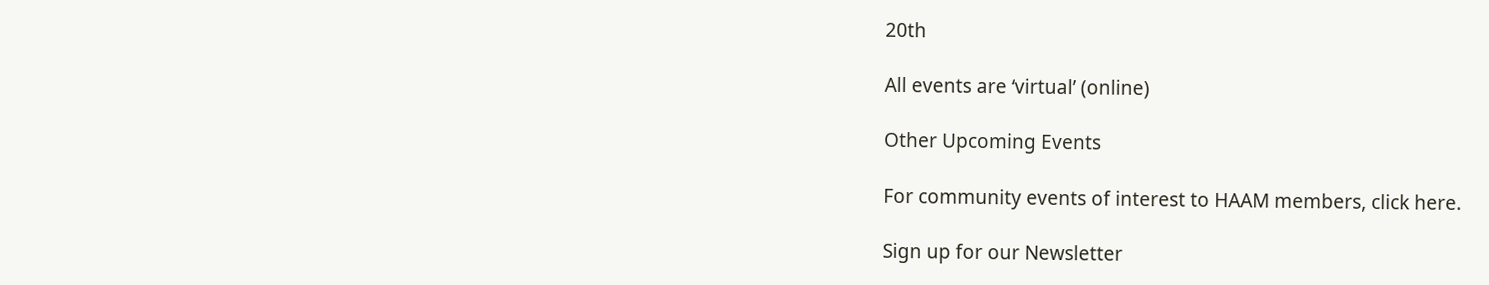20th

All events are ‘virtual’ (online)

Other Upcoming Events

For community events of interest to HAAM members, click here.

Sign up for our Newsletter